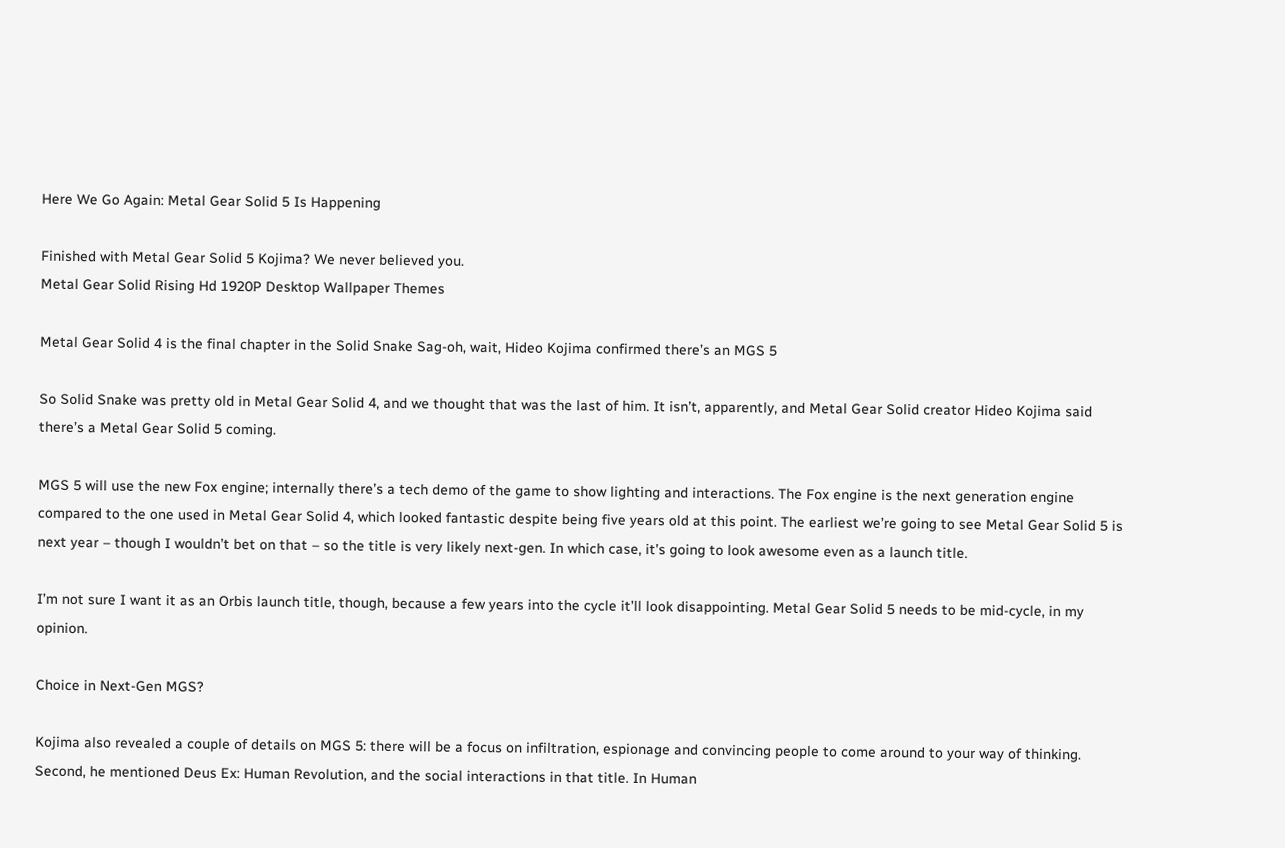Here We Go Again: Metal Gear Solid 5 Is Happening

Finished with Metal Gear Solid 5 Kojima? We never believed you.
Metal Gear Solid Rising Hd 1920P Desktop Wallpaper Themes

Metal Gear Solid 4 is the final chapter in the Solid Snake Sag-oh, wait, Hideo Kojima confirmed there’s an MGS 5

So Solid Snake was pretty old in Metal Gear Solid 4, and we thought that was the last of him. It isn’t, apparently, and Metal Gear Solid creator Hideo Kojima said there’s a Metal Gear Solid 5 coming.

MGS 5 will use the new Fox engine; internally there’s a tech demo of the game to show lighting and interactions. The Fox engine is the next generation engine compared to the one used in Metal Gear Solid 4, which looked fantastic despite being five years old at this point. The earliest we’re going to see Metal Gear Solid 5 is next year – though I wouldn’t bet on that – so the title is very likely next-gen. In which case, it’s going to look awesome even as a launch title.

I’m not sure I want it as an Orbis launch title, though, because a few years into the cycle it’ll look disappointing. Metal Gear Solid 5 needs to be mid-cycle, in my opinion.

Choice in Next-Gen MGS?

Kojima also revealed a couple of details on MGS 5: there will be a focus on infiltration, espionage and convincing people to come around to your way of thinking. Second, he mentioned Deus Ex: Human Revolution, and the social interactions in that title. In Human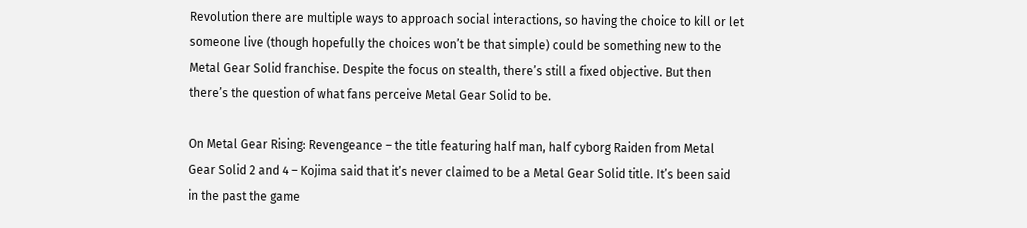Revolution there are multiple ways to approach social interactions, so having the choice to kill or let someone live (though hopefully the choices won’t be that simple) could be something new to the Metal Gear Solid franchise. Despite the focus on stealth, there’s still a fixed objective. But then there’s the question of what fans perceive Metal Gear Solid to be.

On Metal Gear Rising: Revengeance – the title featuring half man, half cyborg Raiden from Metal Gear Solid 2 and 4 – Kojima said that it’s never claimed to be a Metal Gear Solid title. It’s been said in the past the game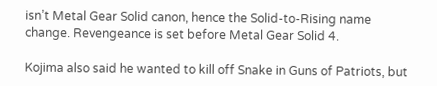isn’t Metal Gear Solid canon, hence the Solid-to-Rising name change. Revengeance is set before Metal Gear Solid 4.

Kojima also said he wanted to kill off Snake in Guns of Patriots, but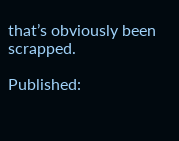that’s obviously been scrapped.

Published: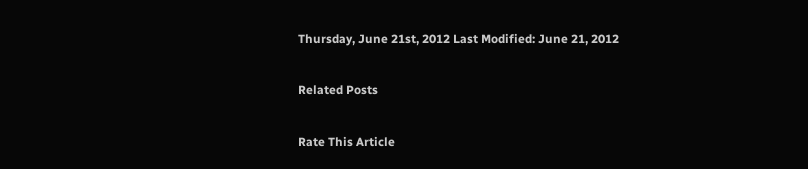Thursday, June 21st, 2012 Last Modified: June 21, 2012

Related Posts

Rate This Article